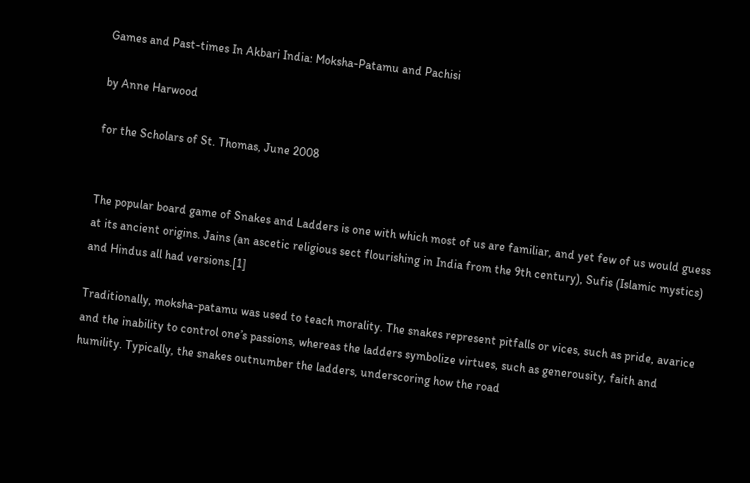Games and Past-times In Akbari India: Moksha-Patamu and Pachisi

by Anne Harwood

for the Scholars of St. Thomas, June 2008


The popular board game of Snakes and Ladders is one with which most of us are familiar, and yet few of us would guess at its ancient origins. Jains (an ascetic religious sect flourishing in India from the 9th century), Sufis (Islamic mystics) and Hindus all had versions.[1]

Traditionally, moksha-patamu was used to teach morality. The snakes represent pitfalls or vices, such as pride, avarice and the inability to control one’s passions, whereas the ladders symbolize virtues, such as generousity, faith and humility. Typically, the snakes outnumber the ladders, underscoring how the road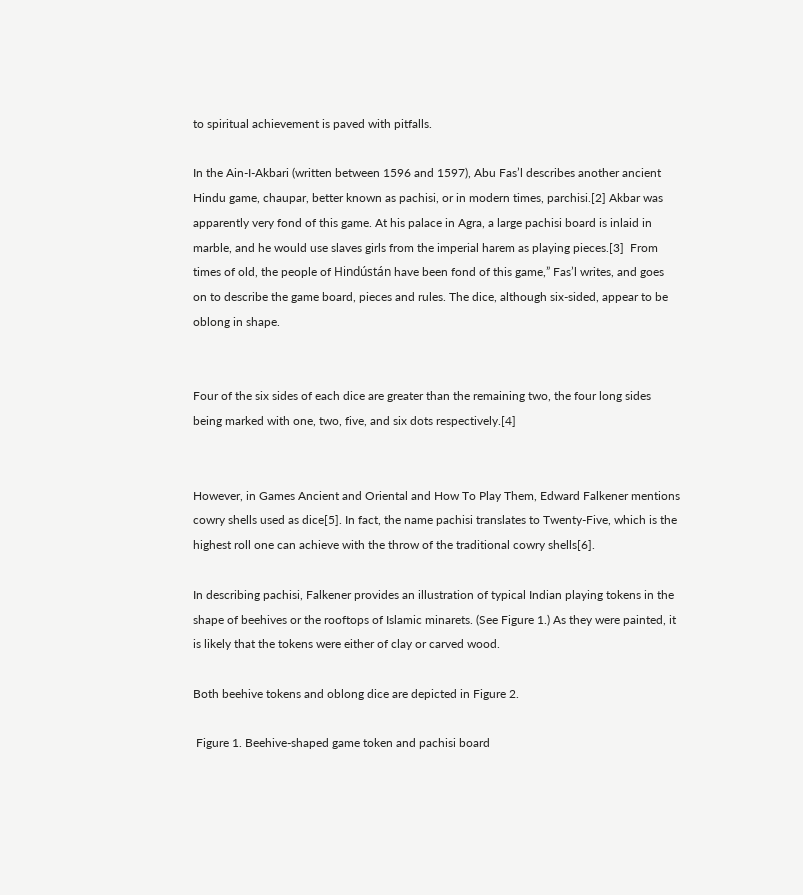to spiritual achievement is paved with pitfalls.

In the Ain-I-Akbari (written between 1596 and 1597), Abu Fas’l describes another ancient Hindu game, chaupar, better known as pachisi, or in modern times, parchisi.[2] Akbar was apparently very fond of this game. At his palace in Agra, a large pachisi board is inlaid in marble, and he would use slaves girls from the imperial harem as playing pieces.[3]  From times of old, the people of Hindústán have been fond of this game,” Fas’l writes, and goes on to describe the game board, pieces and rules. The dice, although six-sided, appear to be oblong in shape.


Four of the six sides of each dice are greater than the remaining two, the four long sides being marked with one, two, five, and six dots respectively.[4]


However, in Games Ancient and Oriental and How To Play Them, Edward Falkener mentions cowry shells used as dice[5]. In fact, the name pachisi translates to Twenty-Five, which is the highest roll one can achieve with the throw of the traditional cowry shells[6].

In describing pachisi, Falkener provides an illustration of typical Indian playing tokens in the shape of beehives or the rooftops of Islamic minarets. (See Figure 1.) As they were painted, it is likely that the tokens were either of clay or carved wood.

Both beehive tokens and oblong dice are depicted in Figure 2.

 Figure 1. Beehive-shaped game token and pachisi board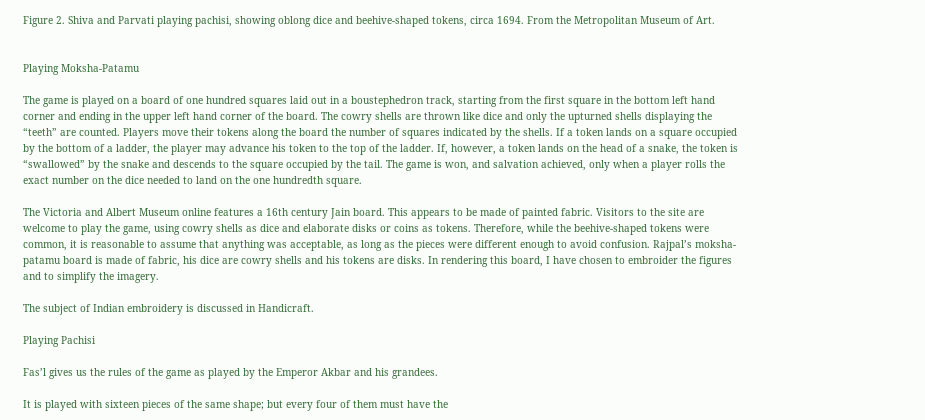Figure 2. Shiva and Parvati playing pachisi, showing oblong dice and beehive-shaped tokens, circa 1694. From the Metropolitan Museum of Art.


Playing Moksha-Patamu

The game is played on a board of one hundred squares laid out in a boustephedron track, starting from the first square in the bottom left hand corner and ending in the upper left hand corner of the board. The cowry shells are thrown like dice and only the upturned shells displaying the “teeth” are counted. Players move their tokens along the board the number of squares indicated by the shells. If a token lands on a square occupied by the bottom of a ladder, the player may advance his token to the top of the ladder. If, however, a token lands on the head of a snake, the token is “swallowed” by the snake and descends to the square occupied by the tail. The game is won, and salvation achieved, only when a player rolls the exact number on the dice needed to land on the one hundredth square.

The Victoria and Albert Museum online features a 16th century Jain board. This appears to be made of painted fabric. Visitors to the site are welcome to play the game, using cowry shells as dice and elaborate disks or coins as tokens. Therefore, while the beehive-shaped tokens were common, it is reasonable to assume that anything was acceptable, as long as the pieces were different enough to avoid confusion. Rajpal’s moksha-patamu board is made of fabric, his dice are cowry shells and his tokens are disks. In rendering this board, I have chosen to embroider the figures and to simplify the imagery.

The subject of Indian embroidery is discussed in Handicraft.

Playing Pachisi

Fas’l gives us the rules of the game as played by the Emperor Akbar and his grandees.

It is played with sixteen pieces of the same shape; but every four of them must have the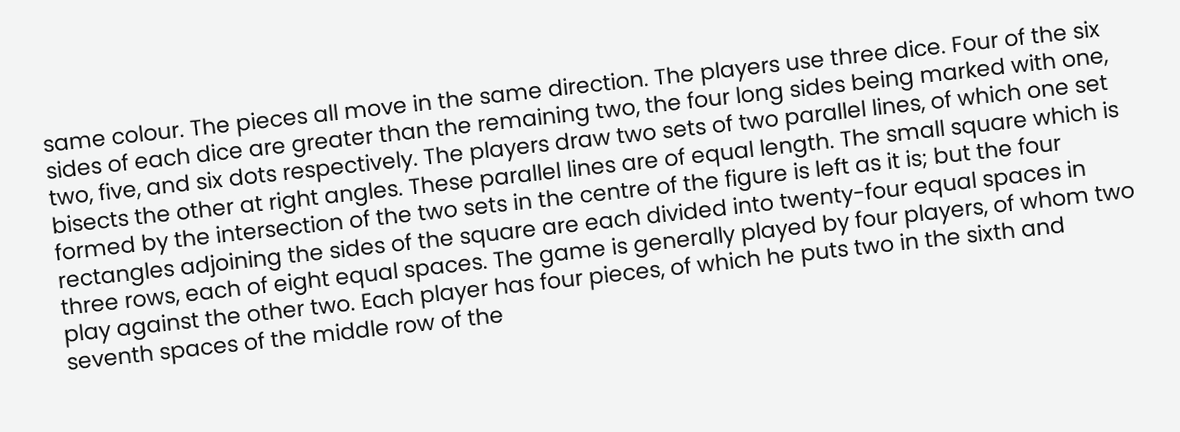same colour. The pieces all move in the same direction. The players use three dice. Four of the six sides of each dice are greater than the remaining two, the four long sides being marked with one, two, five, and six dots respectively. The players draw two sets of two parallel lines, of which one set bisects the other at right angles. These parallel lines are of equal length. The small square which is formed by the intersection of the two sets in the centre of the figure is left as it is; but the four rectangles adjoining the sides of the square are each divided into twenty-four equal spaces in three rows, each of eight equal spaces. The game is generally played by four players, of whom two play against the other two. Each player has four pieces, of which he puts two in the sixth and seventh spaces of the middle row of the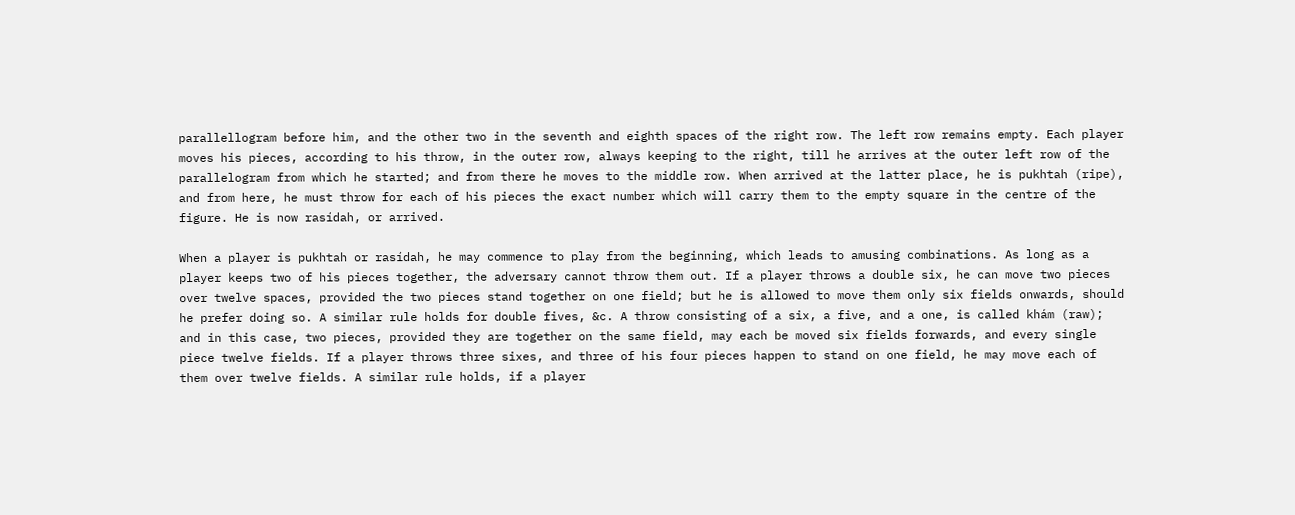parallellogram before him, and the other two in the seventh and eighth spaces of the right row. The left row remains empty. Each player moves his pieces, according to his throw, in the outer row, always keeping to the right, till he arrives at the outer left row of the parallelogram from which he started; and from there he moves to the middle row. When arrived at the latter place, he is pukhtah (ripe), and from here, he must throw for each of his pieces the exact number which will carry them to the empty square in the centre of the figure. He is now rasídah, or arrived.

When a player is pukhtah or rasídah, he may commence to play from the beginning, which leads to amusing combinations. As long as a player keeps two of his pieces together, the adversary cannot throw them out. If a player throws a double six, he can move two pieces over twelve spaces, provided the two pieces stand together on one field; but he is allowed to move them only six fields onwards, should he prefer doing so. A similar rule holds for double fives, &c. A throw consisting of a six, a five, and a one, is called khám (raw); and in this case, two pieces, provided they are together on the same field, may each be moved six fields forwards, and every single piece twelve fields. If a player throws three sixes, and three of his four pieces happen to stand on one field, he may move each of them over twelve fields. A similar rule holds, if a player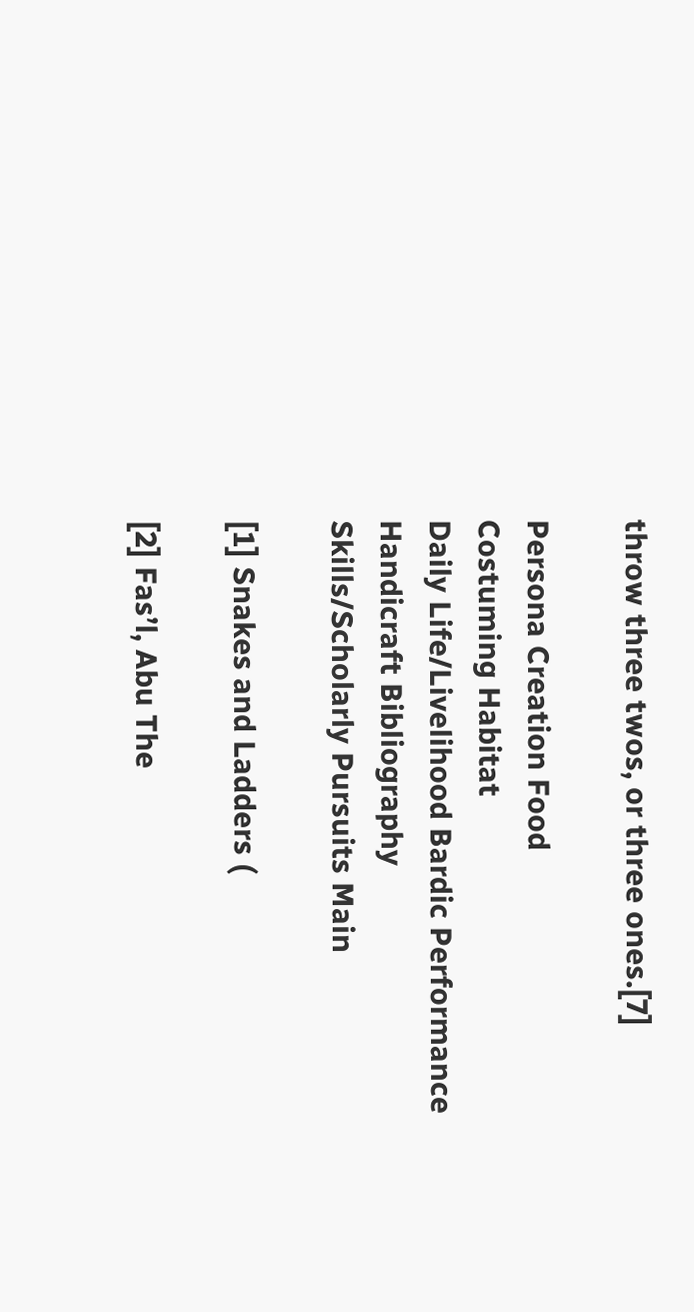throw three twos, or three ones.[7]

Persona Creation Food
Costuming Habitat
Daily Life/Livelihood Bardic Performance
Handicraft Bibliography
Skills/Scholarly Pursuits Main

[1] Snakes and Ladders (

[2] Fas’l, Abu The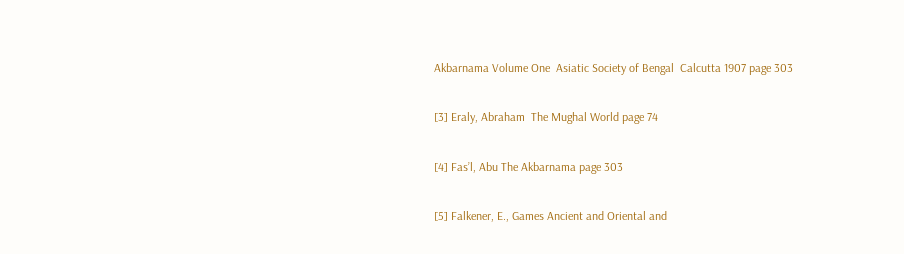Akbarnama Volume One  Asiatic Society of Bengal  Calcutta 1907 page 303

[3] Eraly, Abraham  The Mughal World page 74

[4] Fas’l, Abu The Akbarnama page 303

[5] Falkener, E., Games Ancient and Oriental and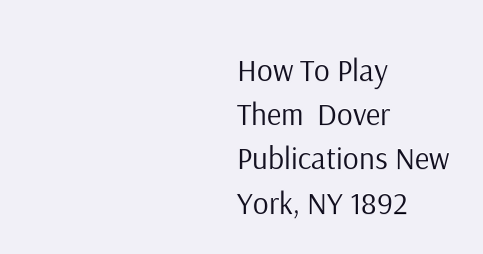How To Play Them  Dover Publications New York, NY 1892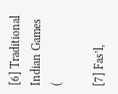[6] Traditional Indian Games (

[7] Fas’l,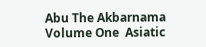Abu The Akbarnama Volume One  Asiatic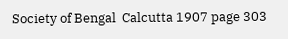Society of Bengal  Calcutta 1907 page 303